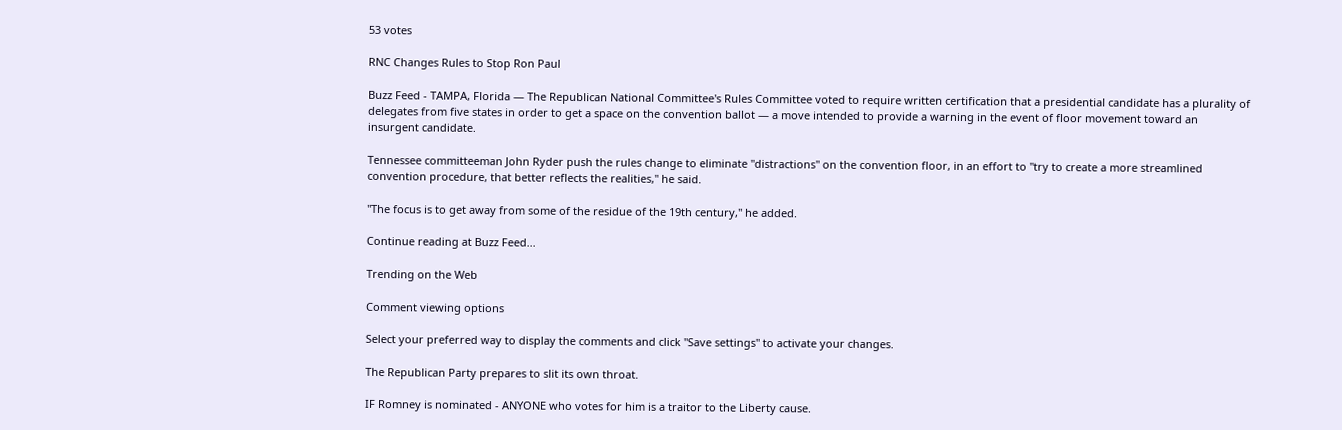53 votes

RNC Changes Rules to Stop Ron Paul

Buzz Feed - TAMPA, Florida — The Republican National Committee's Rules Committee voted to require written certification that a presidential candidate has a plurality of delegates from five states in order to get a space on the convention ballot — a move intended to provide a warning in the event of floor movement toward an insurgent candidate.

Tennessee committeeman John Ryder push the rules change to eliminate "distractions" on the convention floor, in an effort to "try to create a more streamlined convention procedure, that better reflects the realities," he said.

"The focus is to get away from some of the residue of the 19th century," he added.

Continue reading at Buzz Feed...

Trending on the Web

Comment viewing options

Select your preferred way to display the comments and click "Save settings" to activate your changes.

The Republican Party prepares to slit its own throat.

IF Romney is nominated - ANYONE who votes for him is a traitor to the Liberty cause.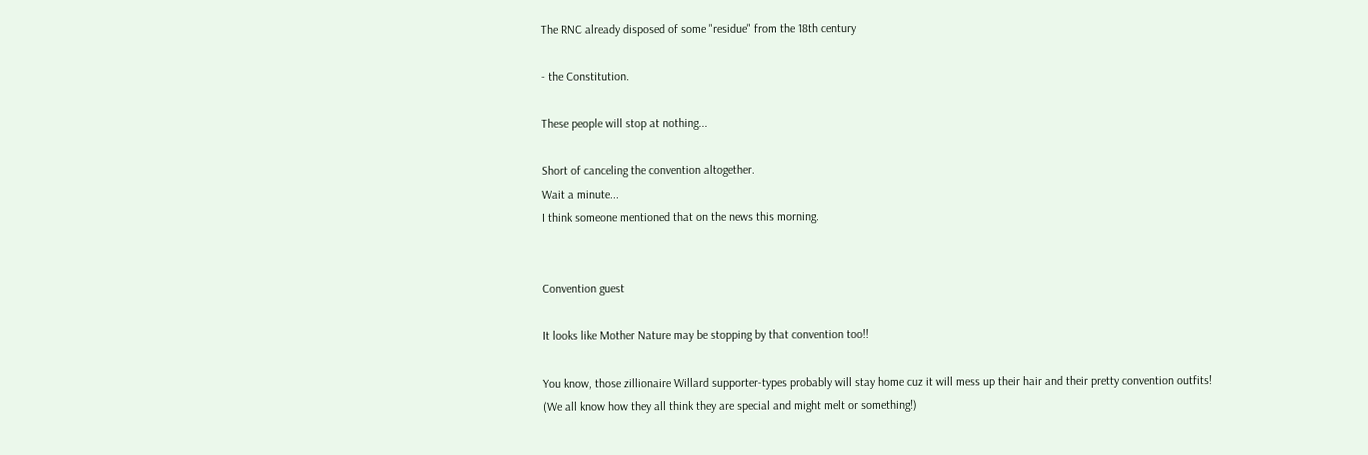The RNC already disposed of some "residue" from the 18th century

- the Constitution.

These people will stop at nothing...

Short of canceling the convention altogether.
Wait a minute...
I think someone mentioned that on the news this morning.


Convention guest

It looks like Mother Nature may be stopping by that convention too!!

You know, those zillionaire Willard supporter-types probably will stay home cuz it will mess up their hair and their pretty convention outfits!
(We all know how they all think they are special and might melt or something!)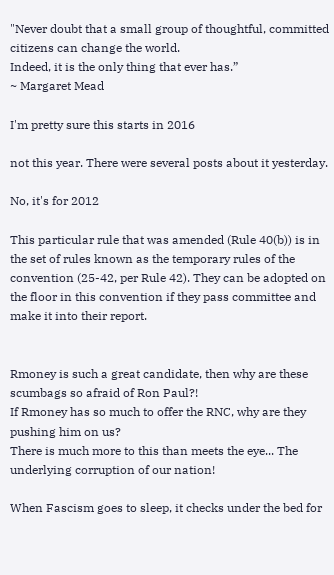"Never doubt that a small group of thoughtful, committed citizens can change the world.
Indeed, it is the only thing that ever has.”
~ Margaret Mead

I'm pretty sure this starts in 2016

not this year. There were several posts about it yesterday.

No, it's for 2012

This particular rule that was amended (Rule 40(b)) is in the set of rules known as the temporary rules of the convention (25-42, per Rule 42). They can be adopted on the floor in this convention if they pass committee and make it into their report.


Rmoney is such a great candidate, then why are these scumbags so afraid of Ron Paul?!
If Rmoney has so much to offer the RNC, why are they pushing him on us?
There is much more to this than meets the eye... The underlying corruption of our nation!

When Fascism goes to sleep, it checks under the bed for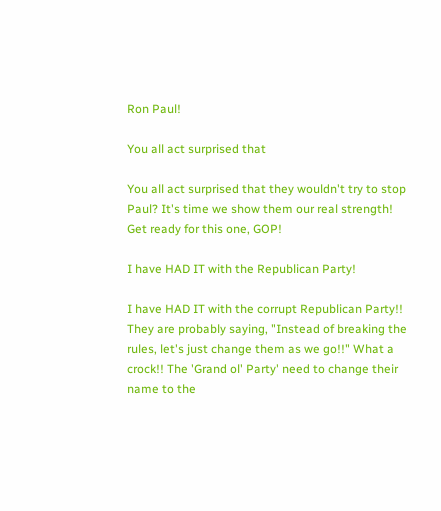Ron Paul!

You all act surprised that

You all act surprised that they wouldn't try to stop Paul? It's time we show them our real strength! Get ready for this one, GOP!

I have HAD IT with the Republican Party!

I have HAD IT with the corrupt Republican Party!! They are probably saying, "Instead of breaking the rules, let's just change them as we go!!" What a crock!! The 'Grand ol' Party' need to change their name to the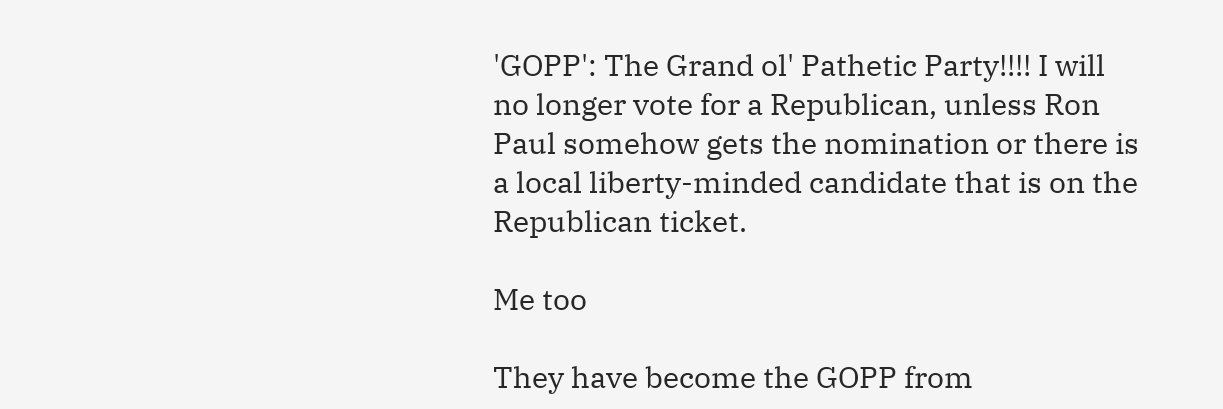'GOPP': The Grand ol' Pathetic Party!!!! I will no longer vote for a Republican, unless Ron Paul somehow gets the nomination or there is a local liberty-minded candidate that is on the Republican ticket.

Me too

They have become the GOPP from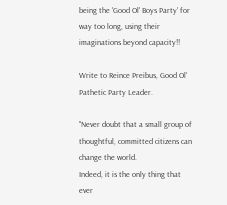being the 'Good Ol' Boys Party' for way too long, using their imaginations beyond capacity!!

Write to Reince Preibus, Good Ol' Pathetic Party Leader.

"Never doubt that a small group of thoughtful, committed citizens can change the world.
Indeed, it is the only thing that ever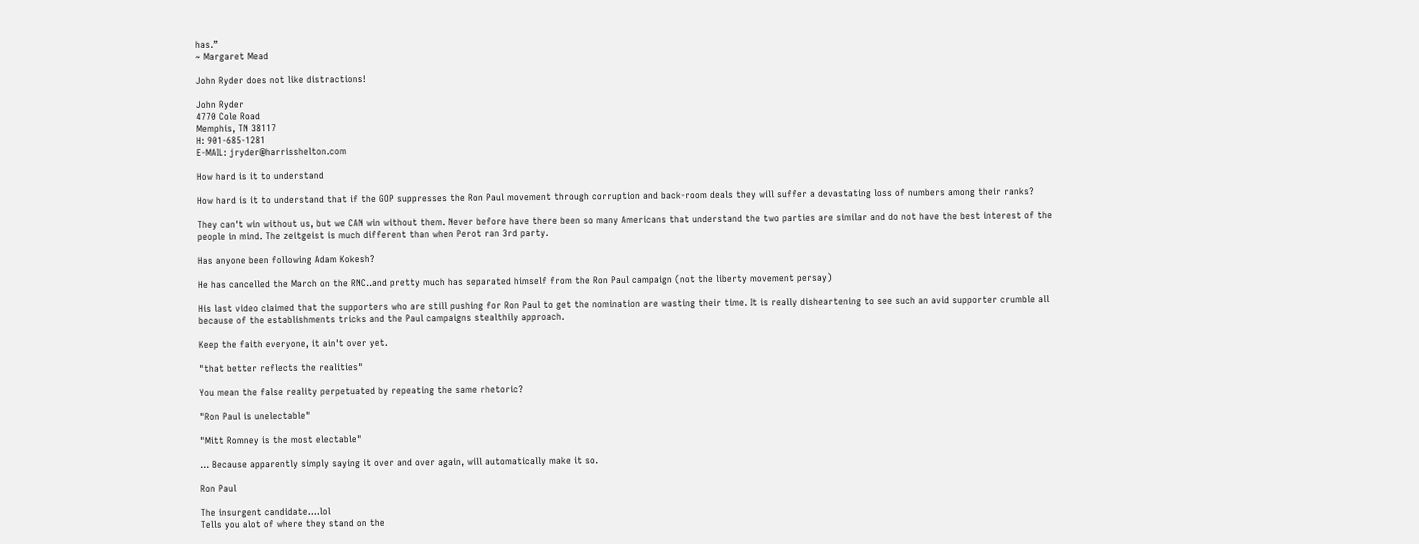has.”
~ Margaret Mead

John Ryder does not like distractions!

John Ryder
4770 Cole Road
Memphis, TN 38117
H: 901-685-1281
E-MAIL: jryder@harrisshelton.com

How hard is it to understand

How hard is it to understand that if the GOP suppresses the Ron Paul movement through corruption and back-room deals they will suffer a devastating loss of numbers among their ranks?

They can't win without us, but we CAN win without them. Never before have there been so many Americans that understand the two parties are similar and do not have the best interest of the people in mind. The zeitgeist is much different than when Perot ran 3rd party.

Has anyone been following Adam Kokesh?

He has cancelled the March on the RNC..and pretty much has separated himself from the Ron Paul campaign (not the liberty movement persay)

His last video claimed that the supporters who are still pushing for Ron Paul to get the nomination are wasting their time. It is really disheartening to see such an avid supporter crumble all because of the establishments tricks and the Paul campaigns stealthily approach.

Keep the faith everyone, it ain't over yet.

"that better reflects the realities"

You mean the false reality perpetuated by repeating the same rhetoric?

"Ron Paul is unelectable"

"Mitt Romney is the most electable"

... Because apparently simply saying it over and over again, will automatically make it so.

Ron Paul

The insurgent candidate....lol
Tells you alot of where they stand on the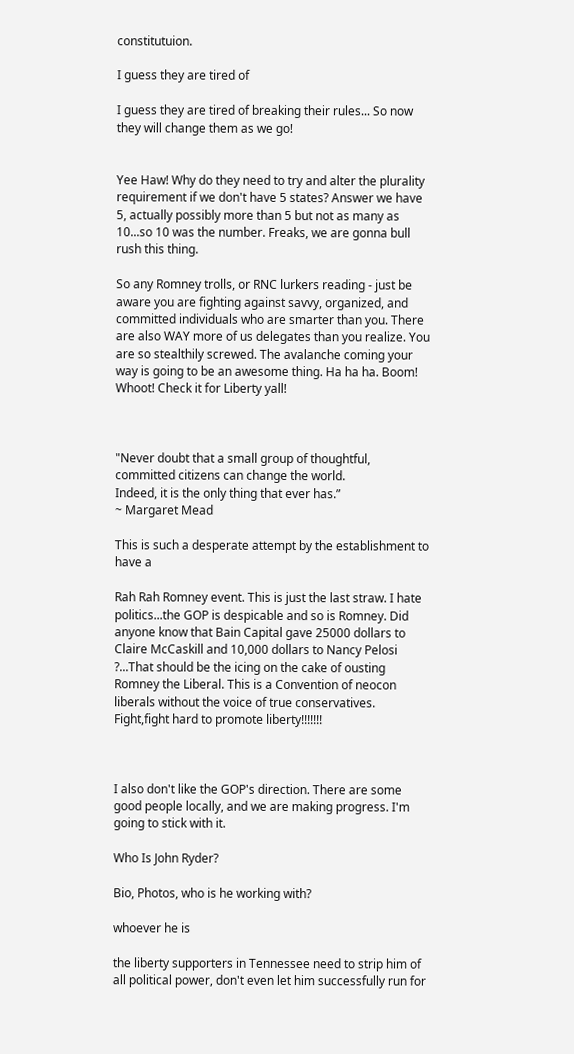constitutuion.

I guess they are tired of

I guess they are tired of breaking their rules... So now they will change them as we go!


Yee Haw! Why do they need to try and alter the plurality requirement if we don't have 5 states? Answer we have 5, actually possibly more than 5 but not as many as 10...so 10 was the number. Freaks, we are gonna bull rush this thing.

So any Romney trolls, or RNC lurkers reading - just be aware you are fighting against savvy, organized, and committed individuals who are smarter than you. There are also WAY more of us delegates than you realize. You are so stealthily screwed. The avalanche coming your way is going to be an awesome thing. Ha ha ha. Boom! Whoot! Check it for Liberty yall!



"Never doubt that a small group of thoughtful, committed citizens can change the world.
Indeed, it is the only thing that ever has.”
~ Margaret Mead

This is such a desperate attempt by the establishment to have a

Rah Rah Romney event. This is just the last straw. I hate politics...the GOP is despicable and so is Romney. Did anyone know that Bain Capital gave 25000 dollars to Claire McCaskill and 10,000 dollars to Nancy Pelosi ?...That should be the icing on the cake of ousting Romney the Liberal. This is a Convention of neocon liberals without the voice of true conservatives. Fight,fight hard to promote liberty!!!!!!!



I also don't like the GOP's direction. There are some good people locally, and we are making progress. I'm going to stick with it.

Who Is John Ryder?

Bio, Photos, who is he working with?

whoever he is

the liberty supporters in Tennessee need to strip him of all political power, don't even let him successfully run for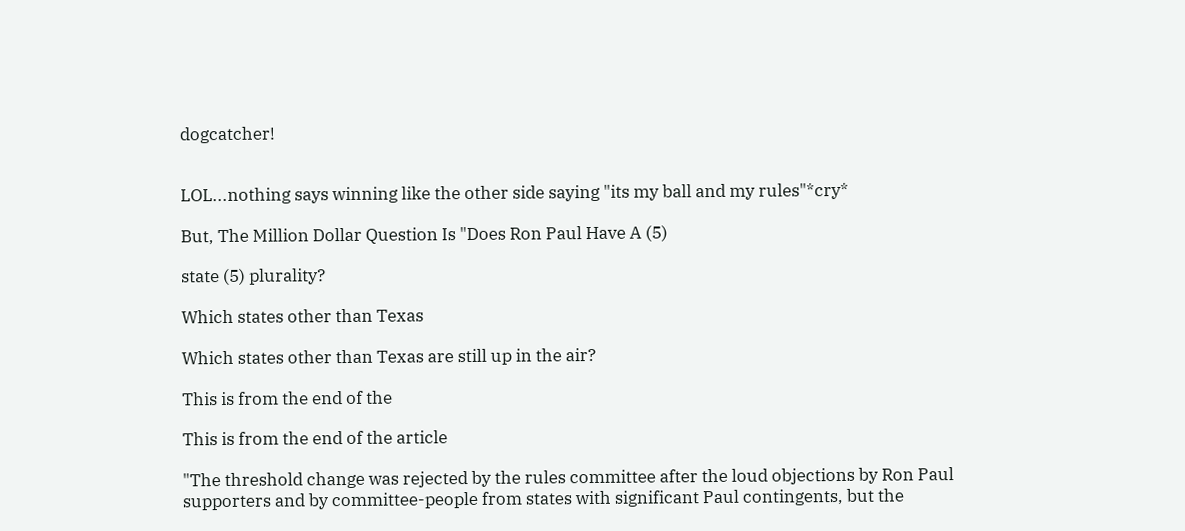dogcatcher!


LOL...nothing says winning like the other side saying "its my ball and my rules"*cry*

But, The Million Dollar Question Is "Does Ron Paul Have A (5)

state (5) plurality?

Which states other than Texas

Which states other than Texas are still up in the air?

This is from the end of the

This is from the end of the article

"The threshold change was rejected by the rules committee after the loud objections by Ron Paul supporters and by committee-people from states with significant Paul contingents, but the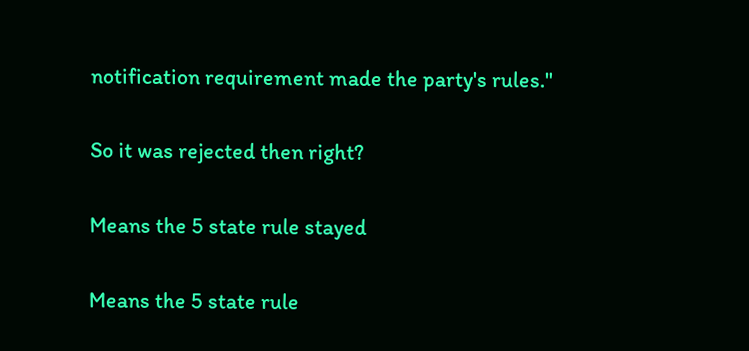notification requirement made the party's rules."

So it was rejected then right?

Means the 5 state rule stayed

Means the 5 state rule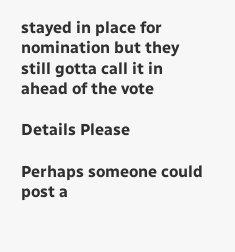stayed in place for nomination but they still gotta call it in ahead of the vote

Details Please

Perhaps someone could post a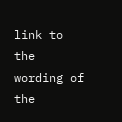link to the wording of the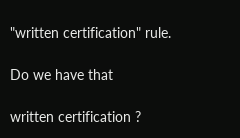"written certification" rule.

Do we have that

written certification ?